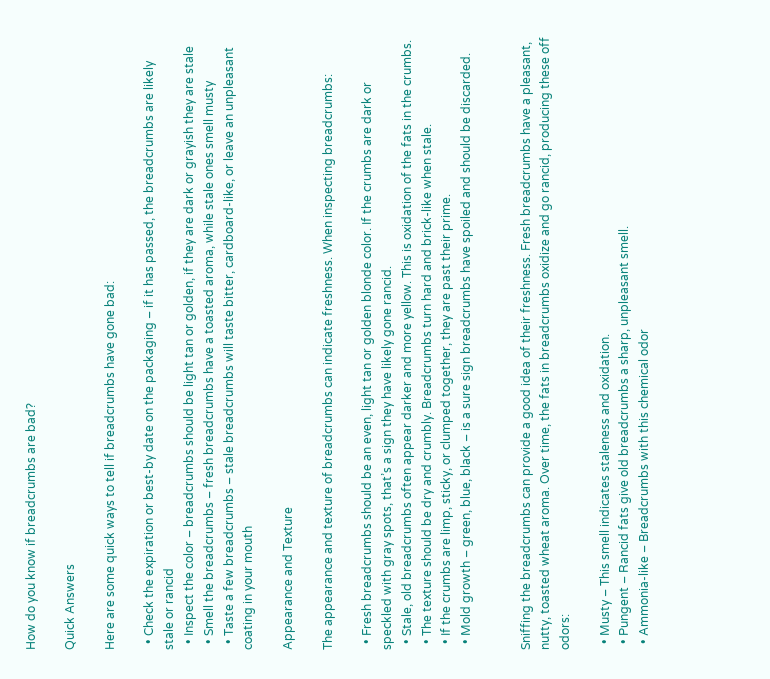How do you know if breadcrumbs are bad?

Quick Answers

Here are some quick ways to tell if breadcrumbs have gone bad:

  • Check the expiration or best-by date on the packaging – if it has passed, the breadcrumbs are likely stale or rancid
  • Inspect the color – breadcrumbs should be light tan or golden, if they are dark or grayish they are stale
  • Smell the breadcrumbs – fresh breadcrumbs have a toasted aroma, while stale ones smell musty
  • Taste a few breadcrumbs – stale breadcrumbs will taste bitter, cardboard-like, or leave an unpleasant coating in your mouth

Appearance and Texture

The appearance and texture of breadcrumbs can indicate freshness. When inspecting breadcrumbs:

  • Fresh breadcrumbs should be an even, light tan or golden blonde color. If the crumbs are dark or speckled with gray spots, that’s a sign they have likely gone rancid.
  • Stale, old breadcrumbs often appear darker and more yellow. This is oxidation of the fats in the crumbs.
  • The texture should be dry and crumbly. Breadcrumbs turn hard and brick-like when stale.
  • If the crumbs are limp, sticky, or clumped together, they are past their prime.
  • Mold growth – green, blue, black – is a sure sign breadcrumbs have spoiled and should be discarded.


Sniffing the breadcrumbs can provide a good idea of their freshness. Fresh breadcrumbs have a pleasant, nutty, toasted wheat aroma. Over time, the fats in breadcrumbs oxidize and go rancid, producing these off odors:

  • Musty – This smell indicates staleness and oxidation.
  • Pungent – Rancid fats give old breadcrumbs a sharp, unpleasant smell.
  • Ammonia-like – Breadcrumbs with this chemical odor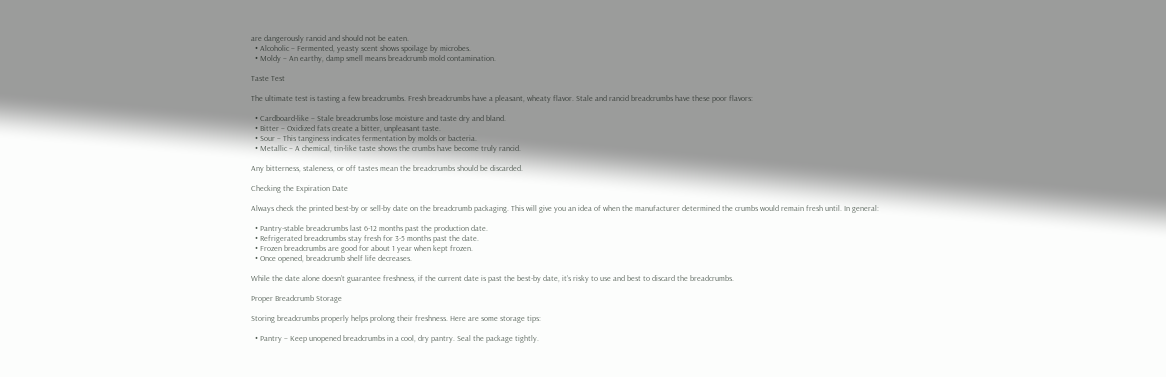are dangerously rancid and should not be eaten.
  • Alcoholic – Fermented, yeasty scent shows spoilage by microbes.
  • Moldy – An earthy, damp smell means breadcrumb mold contamination.

Taste Test

The ultimate test is tasting a few breadcrumbs. Fresh breadcrumbs have a pleasant, wheaty flavor. Stale and rancid breadcrumbs have these poor flavors:

  • Cardboard-like – Stale breadcrumbs lose moisture and taste dry and bland.
  • Bitter – Oxidized fats create a bitter, unpleasant taste.
  • Sour – This tanginess indicates fermentation by molds or bacteria.
  • Metallic – A chemical, tin-like taste shows the crumbs have become truly rancid.

Any bitterness, staleness, or off tastes mean the breadcrumbs should be discarded.

Checking the Expiration Date

Always check the printed best-by or sell-by date on the breadcrumb packaging. This will give you an idea of when the manufacturer determined the crumbs would remain fresh until. In general:

  • Pantry-stable breadcrumbs last 6-12 months past the production date.
  • Refrigerated breadcrumbs stay fresh for 3-5 months past the date.
  • Frozen breadcrumbs are good for about 1 year when kept frozen.
  • Once opened, breadcrumb shelf life decreases.

While the date alone doesn’t guarantee freshness, if the current date is past the best-by date, it’s risky to use and best to discard the breadcrumbs.

Proper Breadcrumb Storage

Storing breadcrumbs properly helps prolong their freshness. Here are some storage tips:

  • Pantry – Keep unopened breadcrumbs in a cool, dry pantry. Seal the package tightly.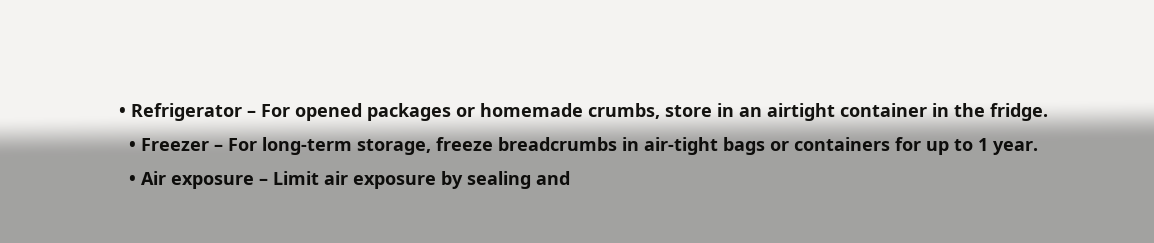• Refrigerator – For opened packages or homemade crumbs, store in an airtight container in the fridge.
  • Freezer – For long-term storage, freeze breadcrumbs in air-tight bags or containers for up to 1 year.
  • Air exposure – Limit air exposure by sealing and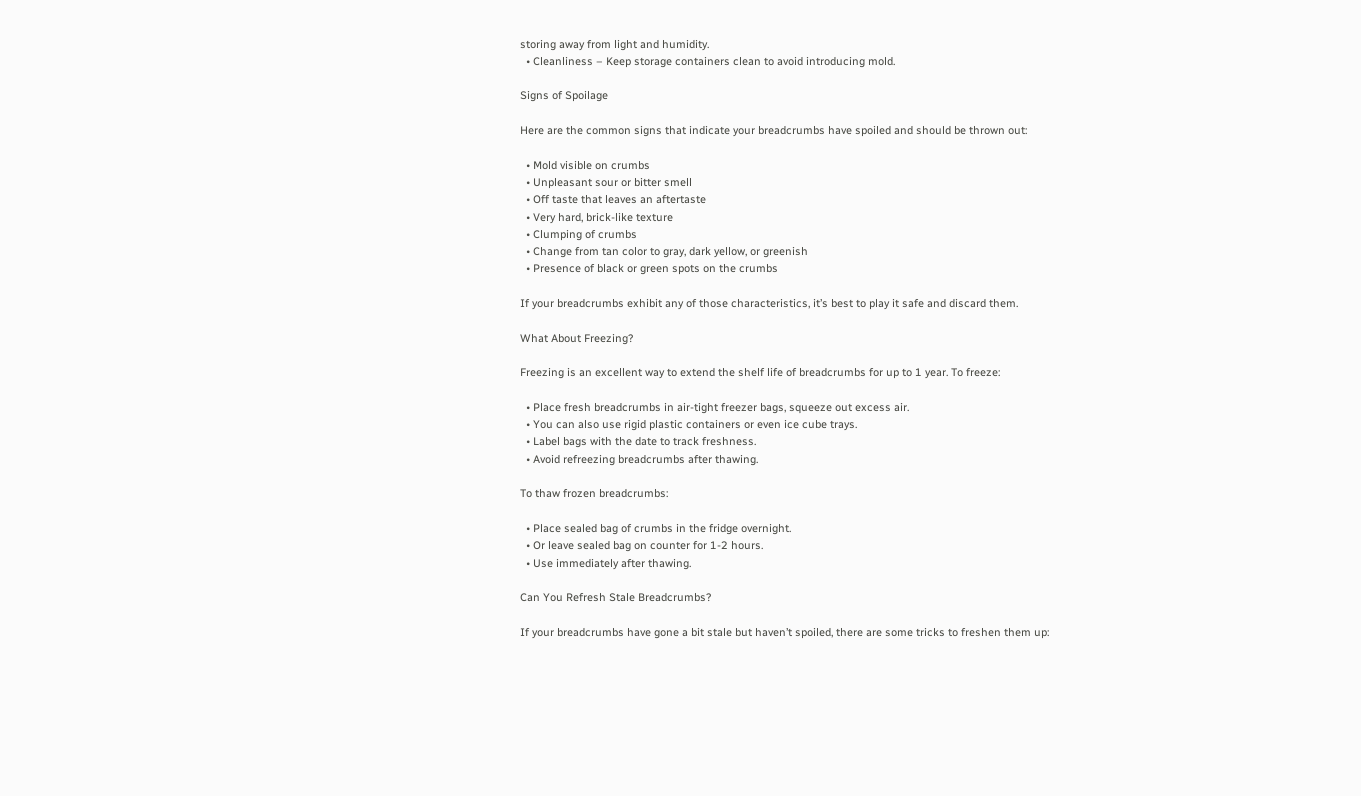storing away from light and humidity.
  • Cleanliness – Keep storage containers clean to avoid introducing mold.

Signs of Spoilage

Here are the common signs that indicate your breadcrumbs have spoiled and should be thrown out:

  • Mold visible on crumbs
  • Unpleasant sour or bitter smell
  • Off taste that leaves an aftertaste
  • Very hard, brick-like texture
  • Clumping of crumbs
  • Change from tan color to gray, dark yellow, or greenish
  • Presence of black or green spots on the crumbs

If your breadcrumbs exhibit any of those characteristics, it’s best to play it safe and discard them.

What About Freezing?

Freezing is an excellent way to extend the shelf life of breadcrumbs for up to 1 year. To freeze:

  • Place fresh breadcrumbs in air-tight freezer bags, squeeze out excess air.
  • You can also use rigid plastic containers or even ice cube trays.
  • Label bags with the date to track freshness.
  • Avoid refreezing breadcrumbs after thawing.

To thaw frozen breadcrumbs:

  • Place sealed bag of crumbs in the fridge overnight.
  • Or leave sealed bag on counter for 1-2 hours.
  • Use immediately after thawing.

Can You Refresh Stale Breadcrumbs?

If your breadcrumbs have gone a bit stale but haven’t spoiled, there are some tricks to freshen them up: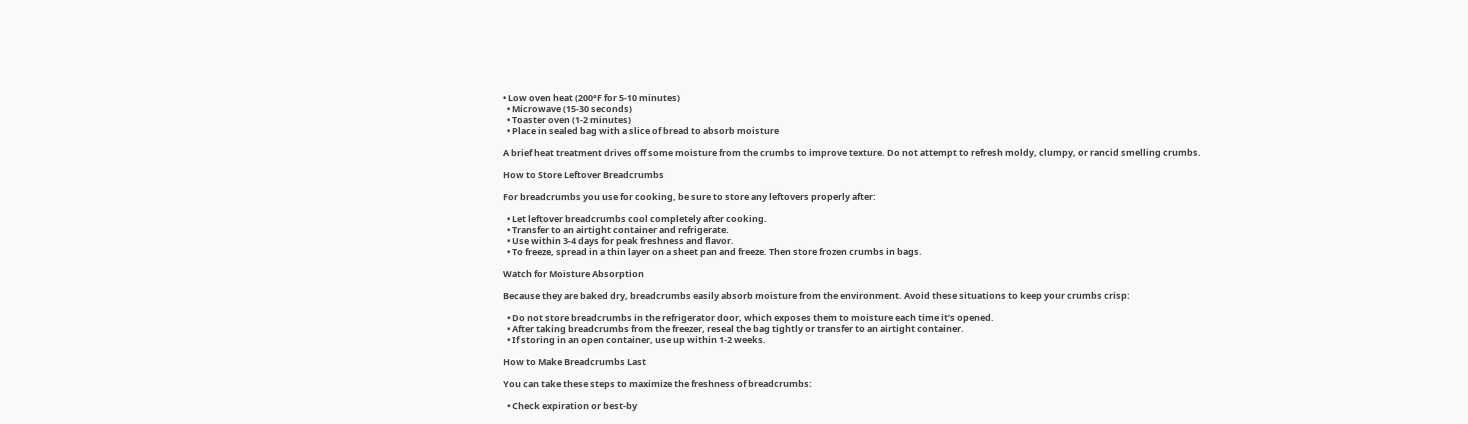• Low oven heat (200°F for 5-10 minutes)
  • Microwave (15-30 seconds)
  • Toaster oven (1-2 minutes)
  • Place in sealed bag with a slice of bread to absorb moisture

A brief heat treatment drives off some moisture from the crumbs to improve texture. Do not attempt to refresh moldy, clumpy, or rancid smelling crumbs.

How to Store Leftover Breadcrumbs

For breadcrumbs you use for cooking, be sure to store any leftovers properly after:

  • Let leftover breadcrumbs cool completely after cooking.
  • Transfer to an airtight container and refrigerate.
  • Use within 3-4 days for peak freshness and flavor.
  • To freeze, spread in a thin layer on a sheet pan and freeze. Then store frozen crumbs in bags.

Watch for Moisture Absorption

Because they are baked dry, breadcrumbs easily absorb moisture from the environment. Avoid these situations to keep your crumbs crisp:

  • Do not store breadcrumbs in the refrigerator door, which exposes them to moisture each time it’s opened.
  • After taking breadcrumbs from the freezer, reseal the bag tightly or transfer to an airtight container.
  • If storing in an open container, use up within 1-2 weeks.

How to Make Breadcrumbs Last

You can take these steps to maximize the freshness of breadcrumbs:

  • Check expiration or best-by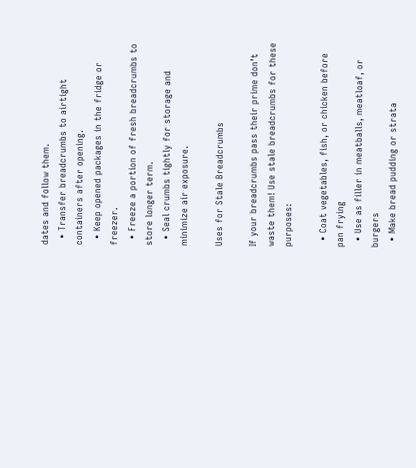dates and follow them.
  • Transfer breadcrumbs to airtight containers after opening.
  • Keep opened packages in the fridge or freezer.
  • Freeze a portion of fresh breadcrumbs to store longer term.
  • Seal crumbs tightly for storage and minimize air exposure.

Uses for Stale Breadcrumbs

If your breadcrumbs pass their prime don’t waste them! Use stale breadcrumbs for these purposes:

  • Coat vegetables, fish, or chicken before pan frying
  • Use as filler in meatballs, meatloaf, or burgers
  • Make bread pudding or strata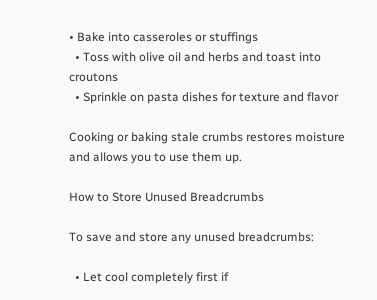• Bake into casseroles or stuffings
  • Toss with olive oil and herbs and toast into croutons
  • Sprinkle on pasta dishes for texture and flavor

Cooking or baking stale crumbs restores moisture and allows you to use them up.

How to Store Unused Breadcrumbs

To save and store any unused breadcrumbs:

  • Let cool completely first if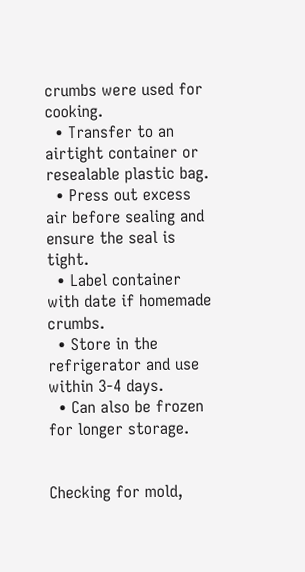crumbs were used for cooking.
  • Transfer to an airtight container or resealable plastic bag.
  • Press out excess air before sealing and ensure the seal is tight.
  • Label container with date if homemade crumbs.
  • Store in the refrigerator and use within 3-4 days.
  • Can also be frozen for longer storage.


Checking for mold,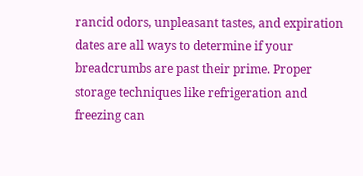rancid odors, unpleasant tastes, and expiration dates are all ways to determine if your breadcrumbs are past their prime. Proper storage techniques like refrigeration and freezing can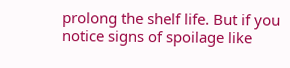prolong the shelf life. But if you notice signs of spoilage like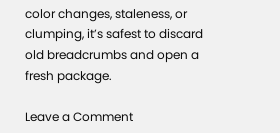color changes, staleness, or clumping, it’s safest to discard old breadcrumbs and open a fresh package.

Leave a Comment